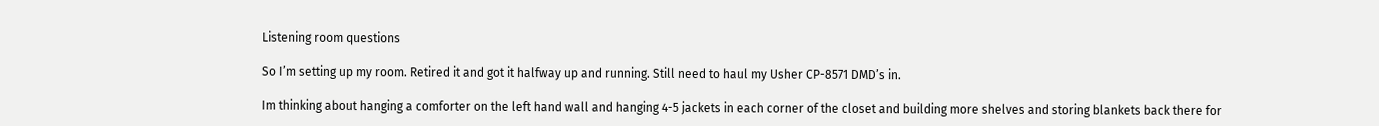Listening room questions

So I’m setting up my room. Retired it and got it halfway up and running. Still need to haul my Usher CP-8571 DMD’s in.

Im thinking about hanging a comforter on the left hand wall and hanging 4-5 jackets in each corner of the closet and building more shelves and storing blankets back there for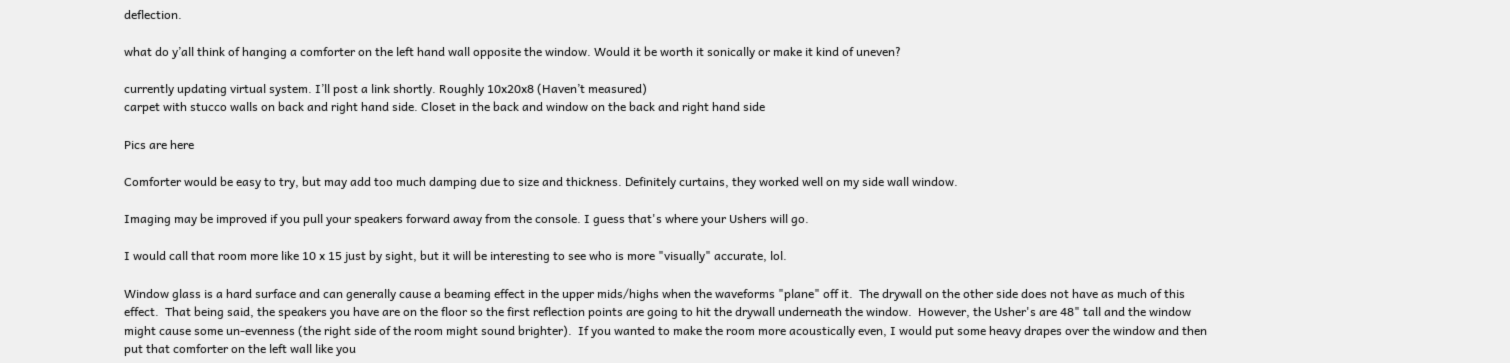deflection.

what do y’all think of hanging a comforter on the left hand wall opposite the window. Would it be worth it sonically or make it kind of uneven?

currently updating virtual system. I’ll post a link shortly. Roughly 10x20x8 (Haven’t measured)
carpet with stucco walls on back and right hand side. Closet in the back and window on the back and right hand side

Pics are here

Comforter would be easy to try, but may add too much damping due to size and thickness. Definitely curtains, they worked well on my side wall window.

Imaging may be improved if you pull your speakers forward away from the console. I guess that's where your Ushers will go.

I would call that room more like 10 x 15 just by sight, but it will be interesting to see who is more "visually" accurate, lol.

Window glass is a hard surface and can generally cause a beaming effect in the upper mids/highs when the waveforms "plane" off it.  The drywall on the other side does not have as much of this effect.  That being said, the speakers you have are on the floor so the first reflection points are going to hit the drywall underneath the window.  However, the Usher's are 48" tall and the window might cause some un-evenness (the right side of the room might sound brighter).  If you wanted to make the room more acoustically even, I would put some heavy drapes over the window and then put that comforter on the left wall like you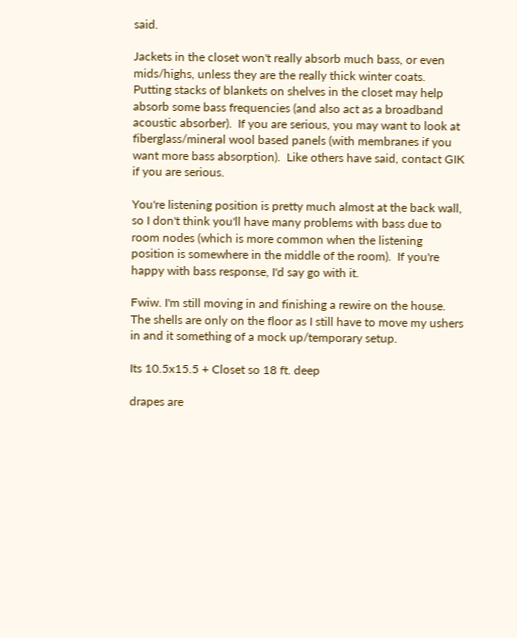said.

Jackets in the closet won't really absorb much bass, or even mids/highs, unless they are the really thick winter coats.  Putting stacks of blankets on shelves in the closet may help absorb some bass frequencies (and also act as a broadband acoustic absorber).  If you are serious, you may want to look at fiberglass/mineral wool based panels (with membranes if you want more bass absorption).  Like others have said, contact GIK if you are serious.

You're listening position is pretty much almost at the back wall, so I don't think you'll have many problems with bass due to room nodes (which is more common when the listening position is somewhere in the middle of the room).  If you're happy with bass response, I'd say go with it.

Fwiw. I'm still moving in and finishing a rewire on the house. The shells are only on the floor as I still have to move my ushers in and it something of a mock up/temporary setup.

Its 10.5x15.5 + Closet so 18 ft. deep

drapes are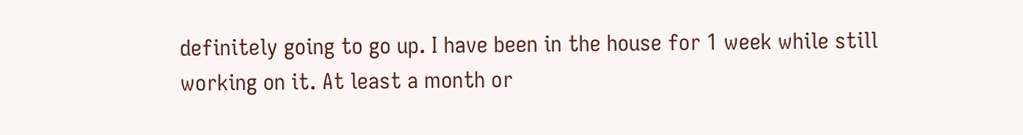definitely going to go up. I have been in the house for 1 week while still working on it. At least a month or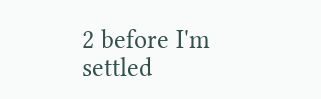2 before I'm settled